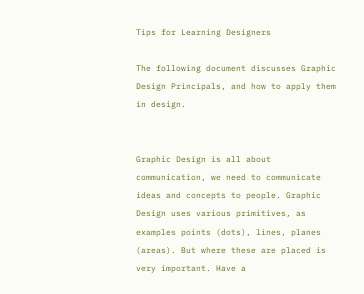Tips for Learning Designers

The following document discusses Graphic Design Principals, and how to apply them in design.


Graphic Design is all about communication, we need to communicate ideas and concepts to people. Graphic Design uses various primitives, as examples points (dots), lines, planes (areas). But where these are placed is very important. Have a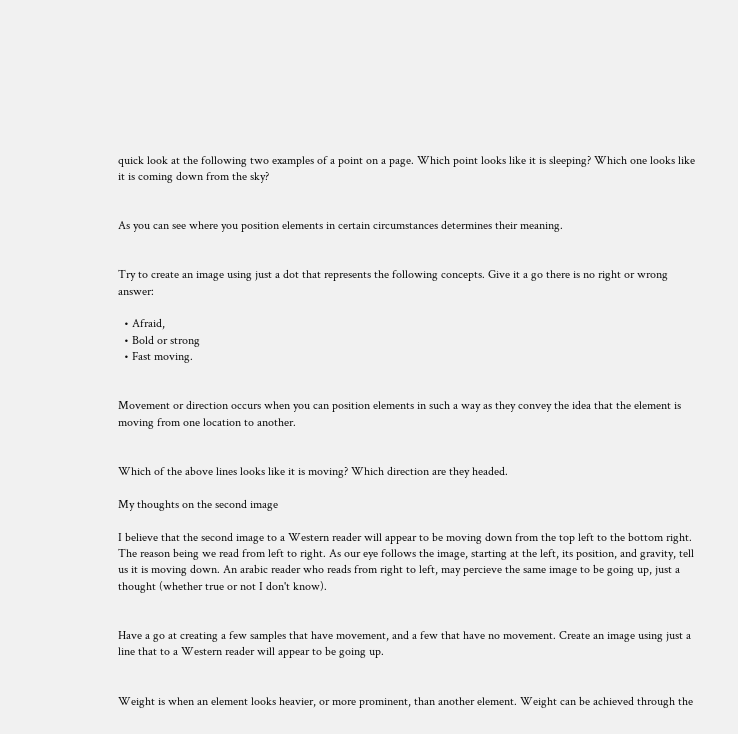quick look at the following two examples of a point on a page. Which point looks like it is sleeping? Which one looks like it is coming down from the sky?


As you can see where you position elements in certain circumstances determines their meaning.


Try to create an image using just a dot that represents the following concepts. Give it a go there is no right or wrong answer:

  • Afraid,
  • Bold or strong
  • Fast moving.


Movement or direction occurs when you can position elements in such a way as they convey the idea that the element is moving from one location to another.


Which of the above lines looks like it is moving? Which direction are they headed.

My thoughts on the second image

I believe that the second image to a Western reader will appear to be moving down from the top left to the bottom right. The reason being we read from left to right. As our eye follows the image, starting at the left, its position, and gravity, tell us it is moving down. An arabic reader who reads from right to left, may percieve the same image to be going up, just a thought (whether true or not I don't know).


Have a go at creating a few samples that have movement, and a few that have no movement. Create an image using just a line that to a Western reader will appear to be going up.


Weight is when an element looks heavier, or more prominent, than another element. Weight can be achieved through the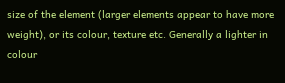size of the element (larger elements appear to have more weight), or its colour, texture etc. Generally a lighter in colour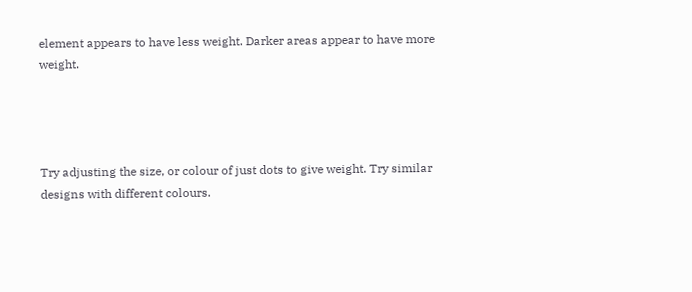element appears to have less weight. Darker areas appear to have more weight.




Try adjusting the size, or colour of just dots to give weight. Try similar designs with different colours.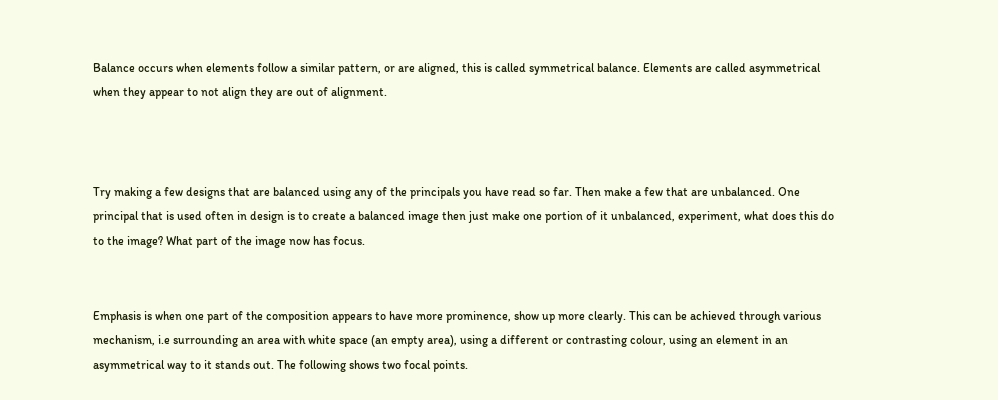Balance occurs when elements follow a similar pattern, or are aligned, this is called symmetrical balance. Elements are called asymmetrical when they appear to not align they are out of alignment.



Try making a few designs that are balanced using any of the principals you have read so far. Then make a few that are unbalanced. One principal that is used often in design is to create a balanced image then just make one portion of it unbalanced, experiment, what does this do to the image? What part of the image now has focus.


Emphasis is when one part of the composition appears to have more prominence, show up more clearly. This can be achieved through various mechanism, i.e surrounding an area with white space (an empty area), using a different or contrasting colour, using an element in an asymmetrical way to it stands out. The following shows two focal points.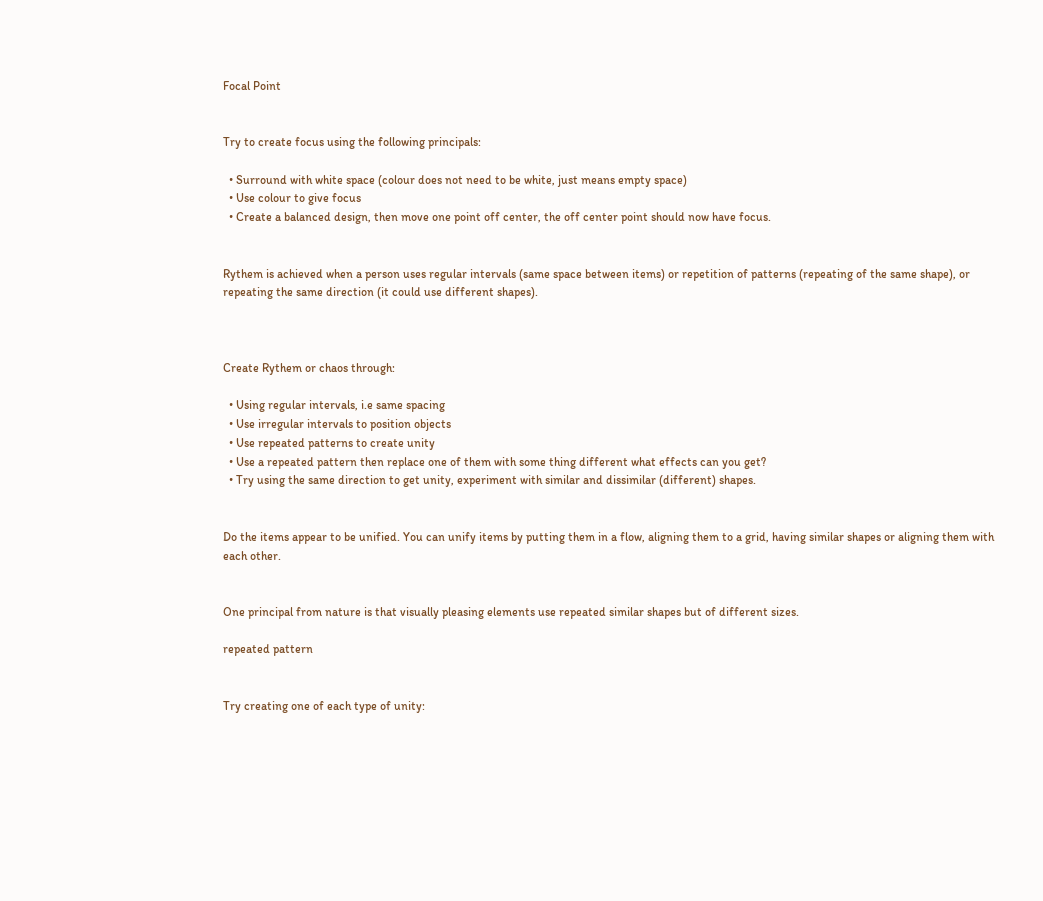Focal Point


Try to create focus using the following principals:

  • Surround with white space (colour does not need to be white, just means empty space)
  • Use colour to give focus
  • Create a balanced design, then move one point off center, the off center point should now have focus.


Rythem is achieved when a person uses regular intervals (same space between items) or repetition of patterns (repeating of the same shape), or repeating the same direction (it could use different shapes).



Create Rythem or chaos through:

  • Using regular intervals, i.e same spacing
  • Use irregular intervals to position objects
  • Use repeated patterns to create unity
  • Use a repeated pattern then replace one of them with some thing different what effects can you get?
  • Try using the same direction to get unity, experiment with similar and dissimilar (different) shapes.


Do the items appear to be unified. You can unify items by putting them in a flow, aligning them to a grid, having similar shapes or aligning them with each other.


One principal from nature is that visually pleasing elements use repeated similar shapes but of different sizes.

repeated pattern


Try creating one of each type of unity: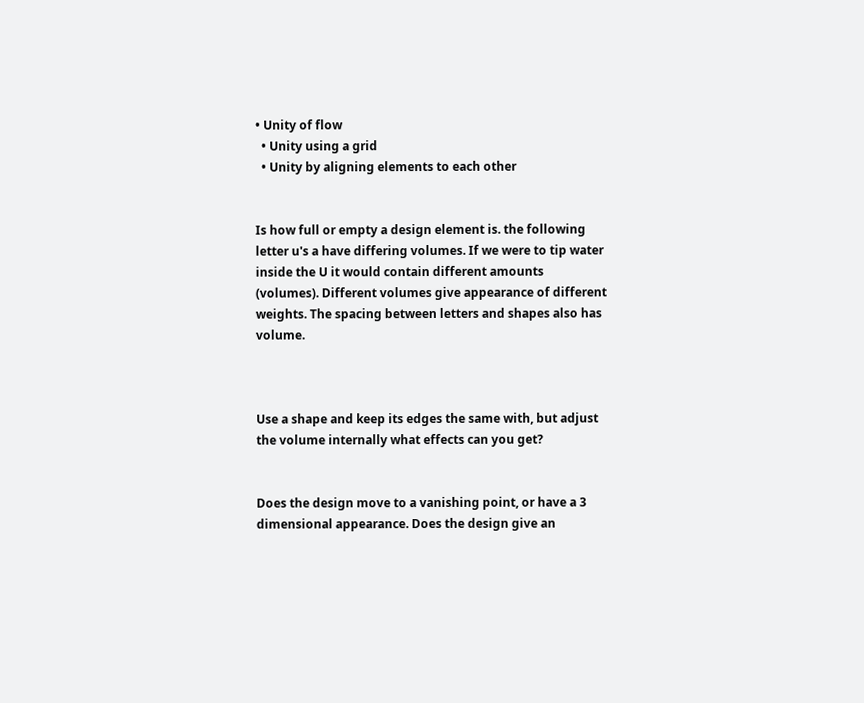• Unity of flow
  • Unity using a grid
  • Unity by aligning elements to each other


Is how full or empty a design element is. the following letter u's a have differing volumes. If we were to tip water inside the U it would contain different amounts (volumes). Different volumes give appearance of different weights. The spacing between letters and shapes also has volume.



Use a shape and keep its edges the same with, but adjust the volume internally what effects can you get?


Does the design move to a vanishing point, or have a 3 dimensional appearance. Does the design give an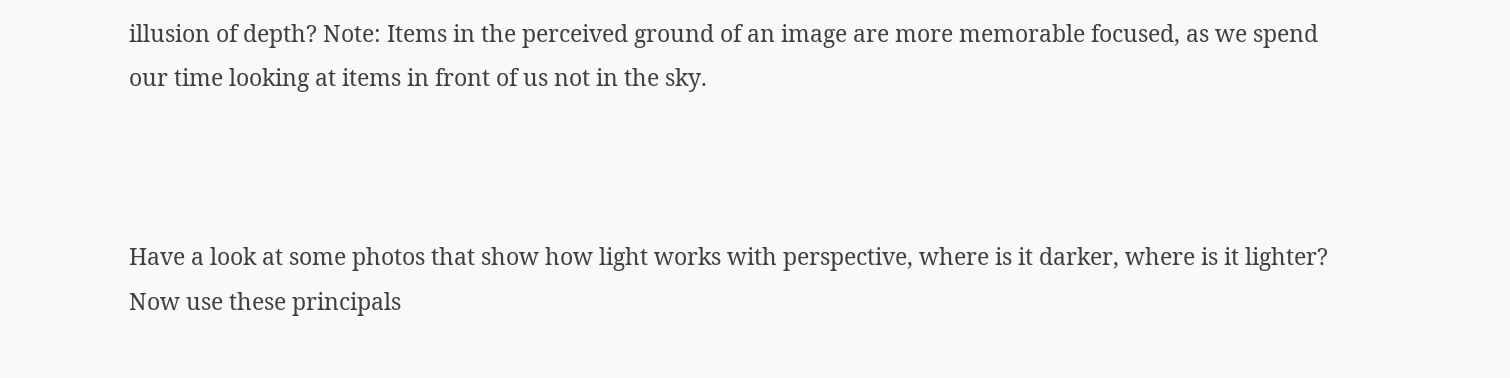illusion of depth? Note: Items in the perceived ground of an image are more memorable focused, as we spend our time looking at items in front of us not in the sky.



Have a look at some photos that show how light works with perspective, where is it darker, where is it lighter? Now use these principals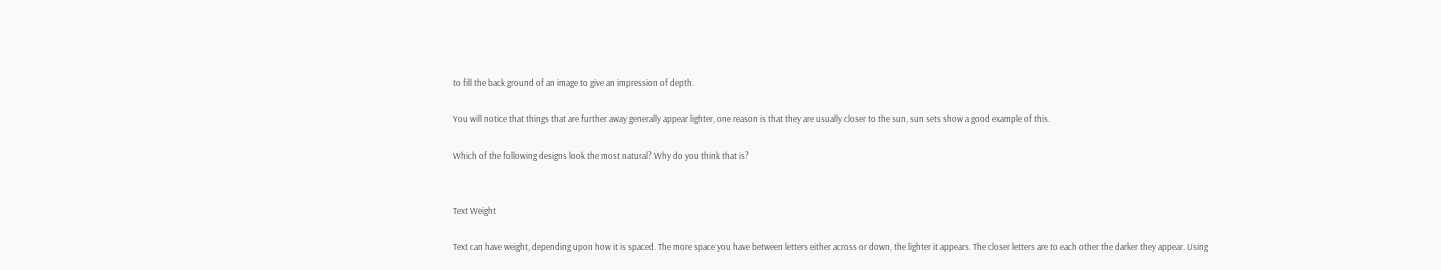to fill the back ground of an image to give an impression of depth.

You will notice that things that are further away generally appear lighter, one reason is that they are usually closer to the sun, sun sets show a good example of this.

Which of the following designs look the most natural? Why do you think that is?


Text Weight

Text can have weight, depending upon how it is spaced. The more space you have between letters either across or down, the lighter it appears. The closer letters are to each other the darker they appear. Using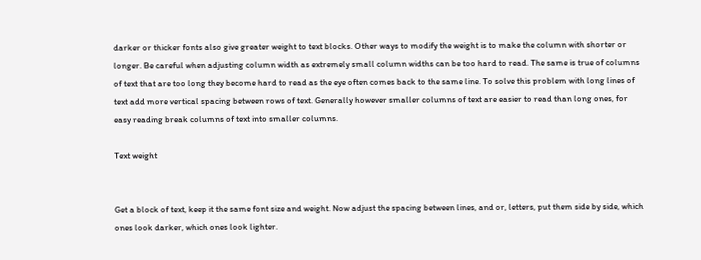darker or thicker fonts also give greater weight to text blocks. Other ways to modify the weight is to make the column with shorter or longer. Be careful when adjusting column width as extremely small column widths can be too hard to read. The same is true of columns of text that are too long they become hard to read as the eye often comes back to the same line. To solve this problem with long lines of text add more vertical spacing between rows of text. Generally however smaller columns of text are easier to read than long ones, for easy reading break columns of text into smaller columns.

Text weight


Get a block of text, keep it the same font size and weight. Now adjust the spacing between lines, and or, letters, put them side by side, which ones look darker, which ones look lighter.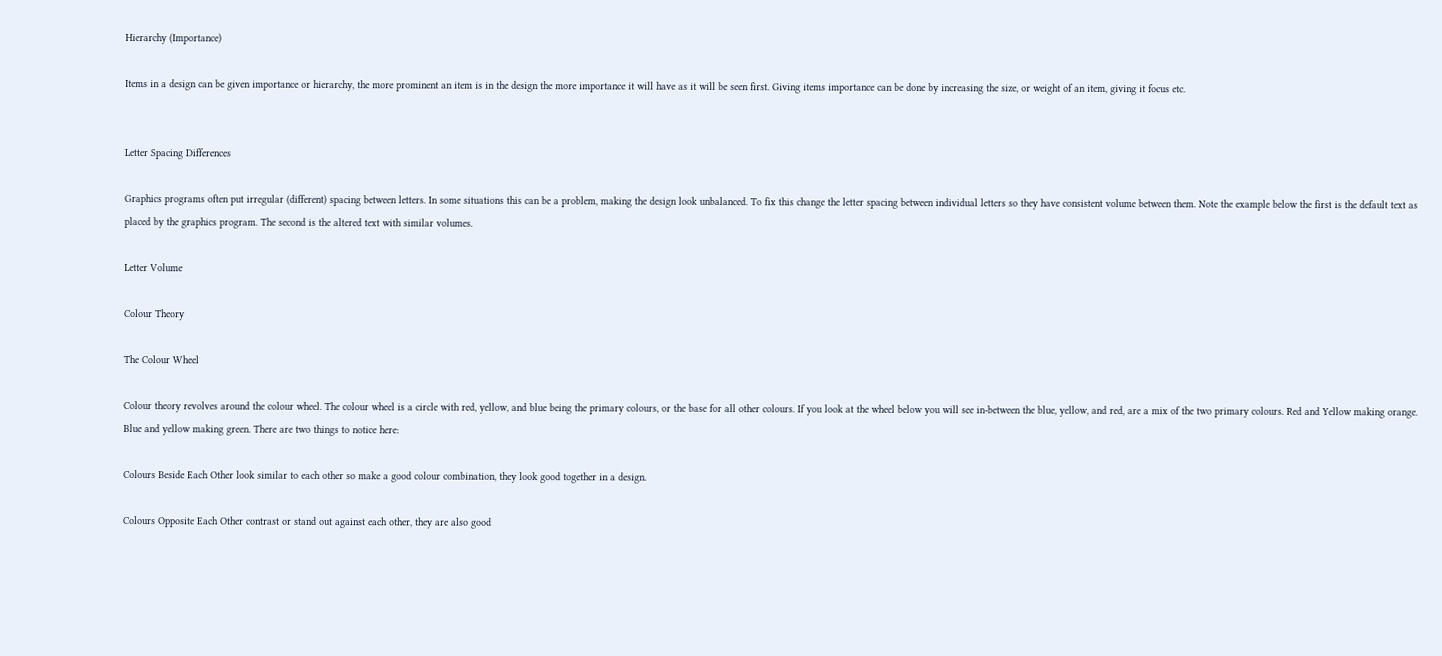Hierarchy (Importance)

Items in a design can be given importance or hierarchy, the more prominent an item is in the design the more importance it will have as it will be seen first. Giving items importance can be done by increasing the size, or weight of an item, giving it focus etc.


Letter Spacing Differences

Graphics programs often put irregular (different) spacing between letters. In some situations this can be a problem, making the design look unbalanced. To fix this change the letter spacing between individual letters so they have consistent volume between them. Note the example below the first is the default text as placed by the graphics program. The second is the altered text with similar volumes.

Letter Volume

Colour Theory

The Colour Wheel

Colour theory revolves around the colour wheel. The colour wheel is a circle with red, yellow, and blue being the primary colours, or the base for all other colours. If you look at the wheel below you will see in-between the blue, yellow, and red, are a mix of the two primary colours. Red and Yellow making orange. Blue and yellow making green. There are two things to notice here:

Colours Beside Each Other look similar to each other so make a good colour combination, they look good together in a design.

Colours Opposite Each Other contrast or stand out against each other, they are also good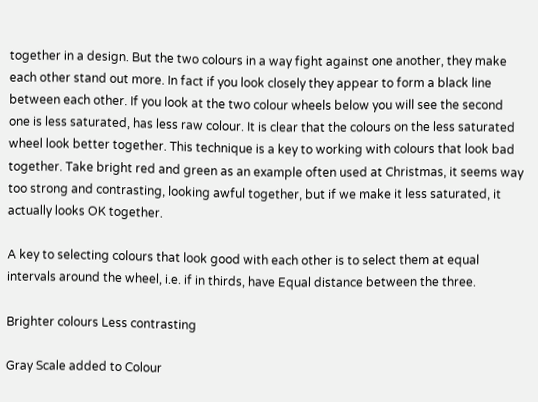together in a design. But the two colours in a way fight against one another, they make each other stand out more. In fact if you look closely they appear to form a black line between each other. If you look at the two colour wheels below you will see the second one is less saturated, has less raw colour. It is clear that the colours on the less saturated wheel look better together. This technique is a key to working with colours that look bad together. Take bright red and green as an example often used at Christmas, it seems way too strong and contrasting, looking awful together, but if we make it less saturated, it actually looks OK together.

A key to selecting colours that look good with each other is to select them at equal intervals around the wheel, i.e. if in thirds, have Equal distance between the three.

Brighter colours Less contrasting

Gray Scale added to Colour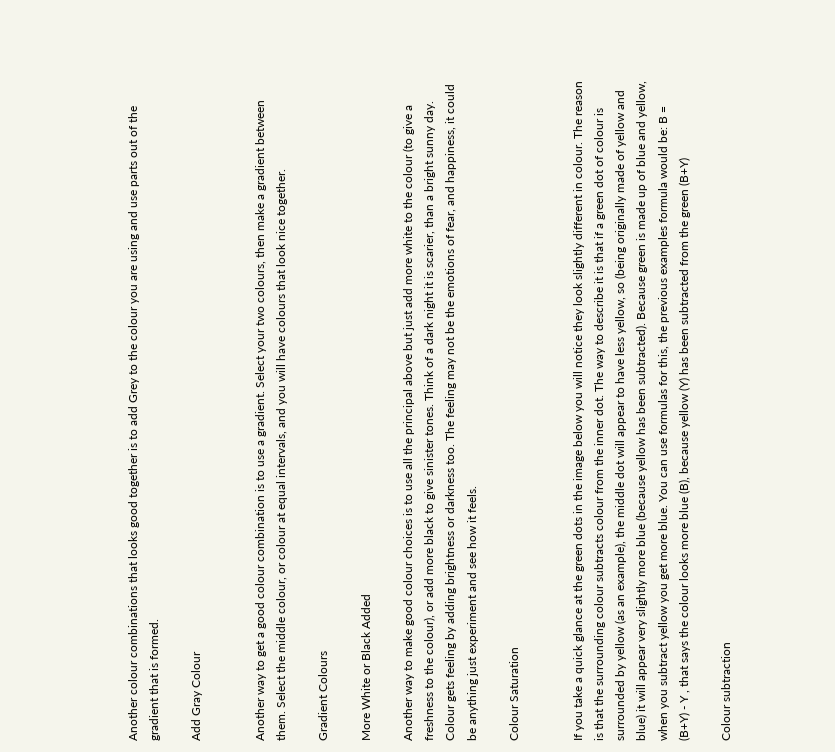Another colour combinations that looks good together is to add Grey to the colour you are using and use parts out of the gradient that is formed.

Add Gray Colour


Another way to get a good colour combination is to use a gradient. Select your two colours, then make a gradient between them. Select the middle colour, or colour at equal intervals, and you will have colours that look nice together.

Gradient Colours

More White or Black Added

Another way to make good colour choices is to use all the principal above but just add more white to the colour (to give a freshness to the colour), or add more black to give sinister tones. Think of a dark night it is scarier, than a bright sunny day. Colour gets feeling by adding brightness or darkness too. The feeling may not be the emotions of fear, and happiness, it could be anything just experiment and see how it feels.

Colour Saturation


If you take a quick glance at the green dots in the image below you will notice they look slightly different in colour. The reason is that the surrounding colour subtracts colour from the inner dot. The way to describe it is that if a green dot of colour is surrounded by yellow (as an example), the middle dot will appear to have less yellow, so (being originally made of yellow and blue) it will appear very slightly more blue (because yellow has been subtracted). Because green is made up of blue and yellow, when you subtract yellow you get more blue. You can use formulas for this, the previous examples formula would be: B = (B+Y) - Y , that says the colour looks more blue (B), because yellow (Y) has been subtracted from the green (B+Y)

Colour subtraction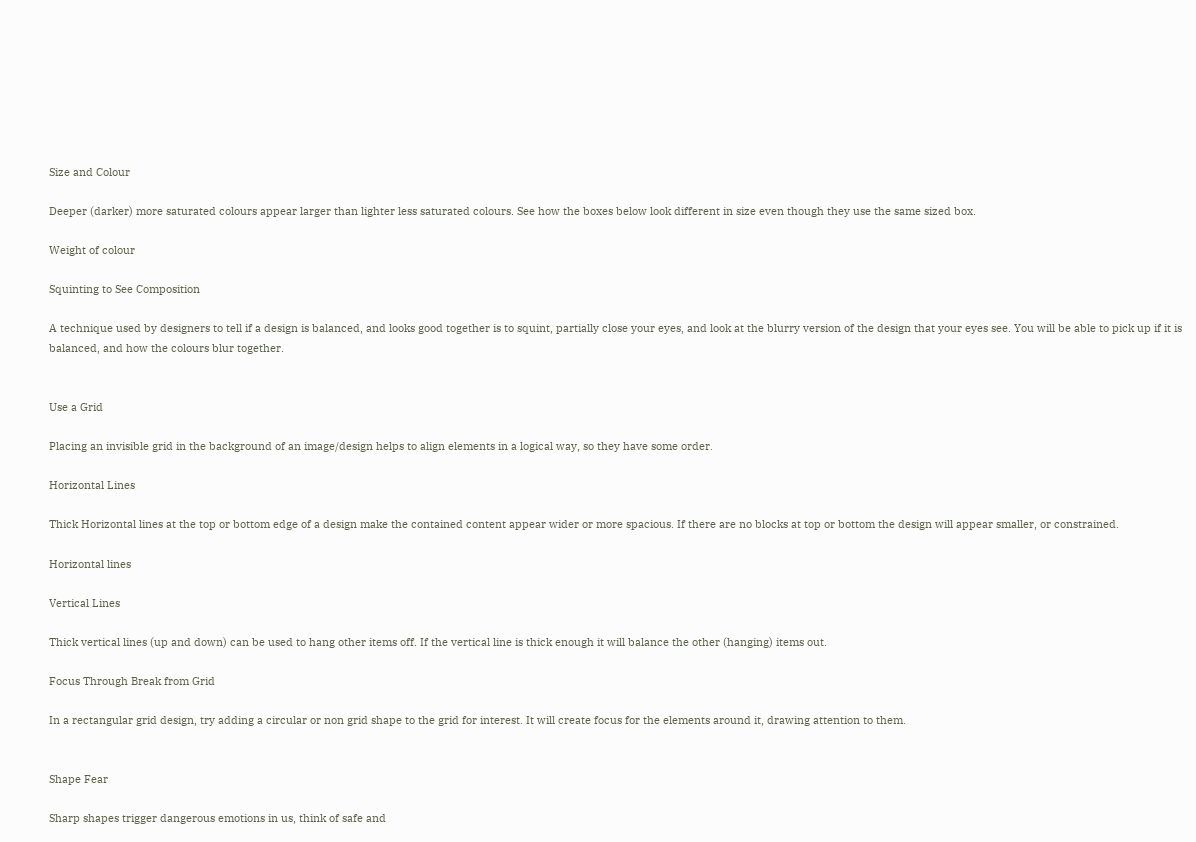Size and Colour

Deeper (darker) more saturated colours appear larger than lighter less saturated colours. See how the boxes below look different in size even though they use the same sized box.

Weight of colour

Squinting to See Composition

A technique used by designers to tell if a design is balanced, and looks good together is to squint, partially close your eyes, and look at the blurry version of the design that your eyes see. You will be able to pick up if it is balanced, and how the colours blur together.


Use a Grid

Placing an invisible grid in the background of an image/design helps to align elements in a logical way, so they have some order.

Horizontal Lines

Thick Horizontal lines at the top or bottom edge of a design make the contained content appear wider or more spacious. If there are no blocks at top or bottom the design will appear smaller, or constrained.

Horizontal lines

Vertical Lines

Thick vertical lines (up and down) can be used to hang other items off. If the vertical line is thick enough it will balance the other (hanging) items out.

Focus Through Break from Grid

In a rectangular grid design, try adding a circular or non grid shape to the grid for interest. It will create focus for the elements around it, drawing attention to them.


Shape Fear

Sharp shapes trigger dangerous emotions in us, think of safe and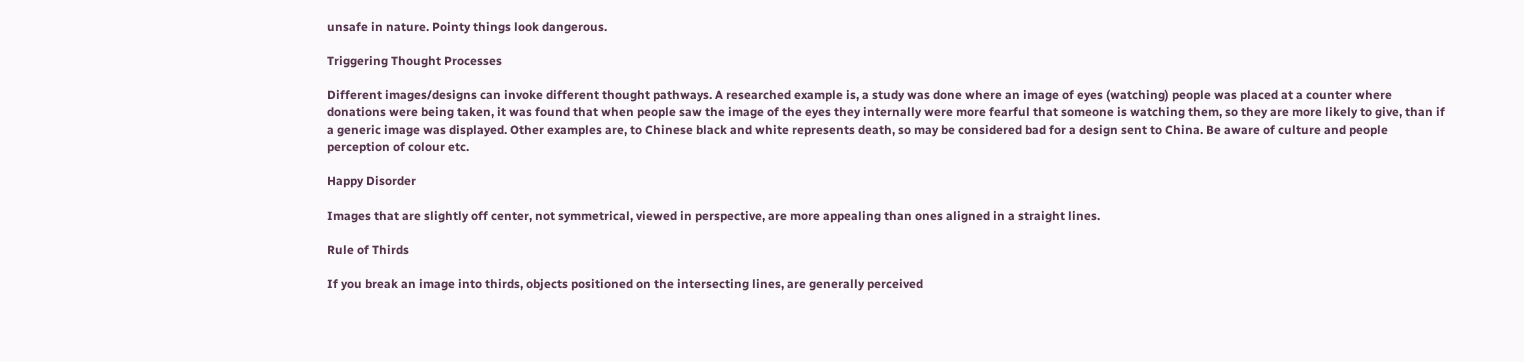unsafe in nature. Pointy things look dangerous.

Triggering Thought Processes

Different images/designs can invoke different thought pathways. A researched example is, a study was done where an image of eyes (watching) people was placed at a counter where donations were being taken, it was found that when people saw the image of the eyes they internally were more fearful that someone is watching them, so they are more likely to give, than if a generic image was displayed. Other examples are, to Chinese black and white represents death, so may be considered bad for a design sent to China. Be aware of culture and people perception of colour etc.

Happy Disorder

Images that are slightly off center, not symmetrical, viewed in perspective, are more appealing than ones aligned in a straight lines.

Rule of Thirds

If you break an image into thirds, objects positioned on the intersecting lines, are generally perceived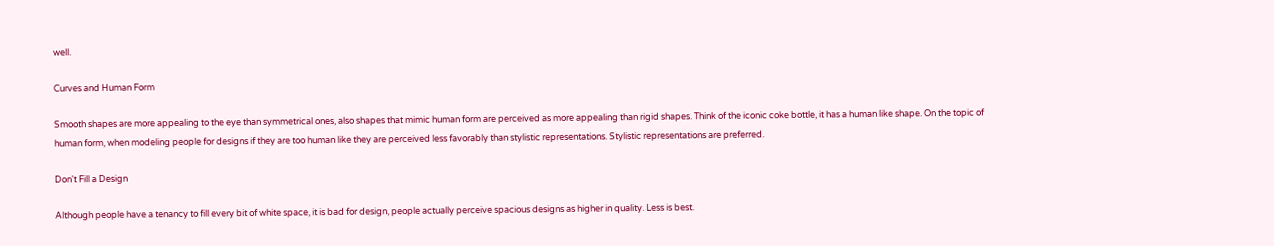well.

Curves and Human Form

Smooth shapes are more appealing to the eye than symmetrical ones, also shapes that mimic human form are perceived as more appealing than rigid shapes. Think of the iconic coke bottle, it has a human like shape. On the topic of human form, when modeling people for designs if they are too human like they are perceived less favorably than stylistic representations. Stylistic representations are preferred.

Don't Fill a Design

Although people have a tenancy to fill every bit of white space, it is bad for design, people actually perceive spacious designs as higher in quality. Less is best.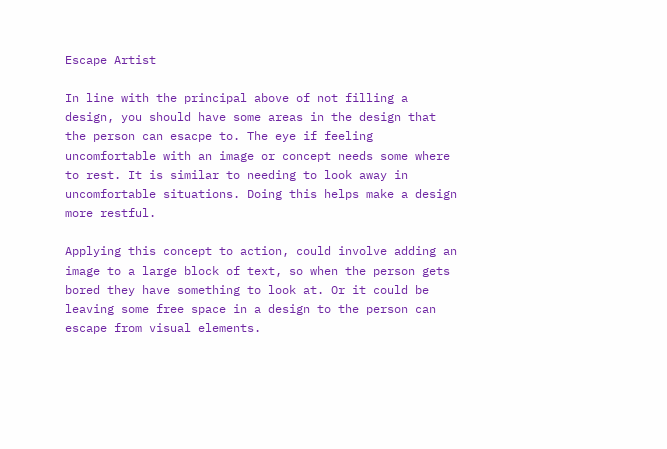Escape Artist

In line with the principal above of not filling a design, you should have some areas in the design that the person can esacpe to. The eye if feeling uncomfortable with an image or concept needs some where to rest. It is similar to needing to look away in uncomfortable situations. Doing this helps make a design more restful.

Applying this concept to action, could involve adding an image to a large block of text, so when the person gets bored they have something to look at. Or it could be leaving some free space in a design to the person can escape from visual elements.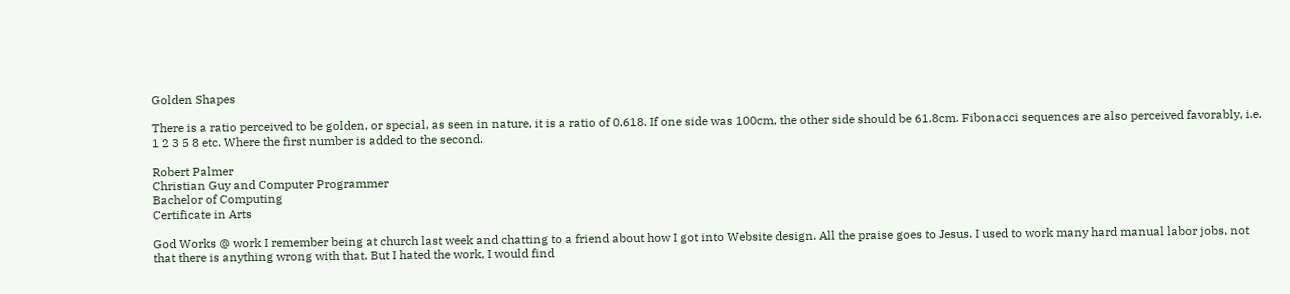Golden Shapes

There is a ratio perceived to be golden, or special, as seen in nature, it is a ratio of 0.618. If one side was 100cm, the other side should be 61.8cm. Fibonacci sequences are also perceived favorably, i.e. 1 2 3 5 8 etc. Where the first number is added to the second.

Robert Palmer
Christian Guy and Computer Programmer
Bachelor of Computing
Certificate in Arts

God Works @ work I remember being at church last week and chatting to a friend about how I got into Website design. All the praise goes to Jesus. I used to work many hard manual labor jobs, not that there is anything wrong with that. But I hated the work, I would find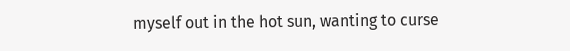myself out in the hot sun, wanting to curse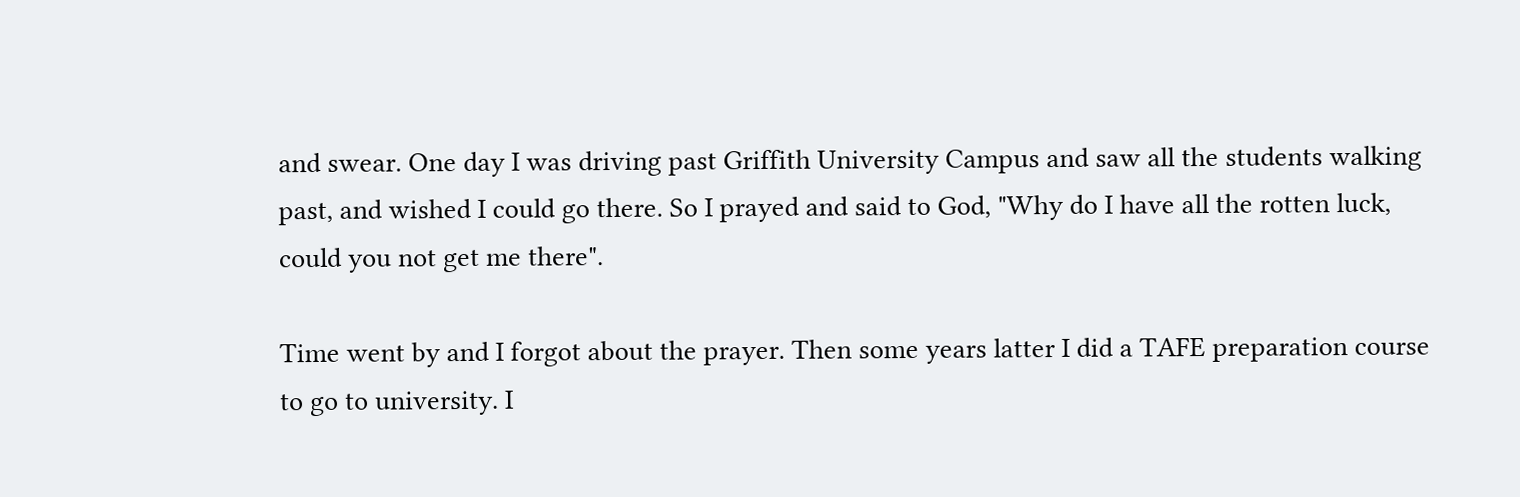and swear. One day I was driving past Griffith University Campus and saw all the students walking past, and wished I could go there. So I prayed and said to God, "Why do I have all the rotten luck, could you not get me there".

Time went by and I forgot about the prayer. Then some years latter I did a TAFE preparation course to go to university. I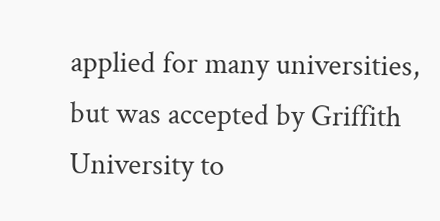applied for many universities, but was accepted by Griffith University to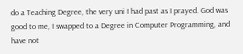do a Teaching Degree, the very uni I had past as I prayed. God was good to me, I swapped to a Degree in Computer Programming, and have not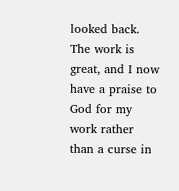looked back. The work is great, and I now have a praise to God for my work rather than a curse in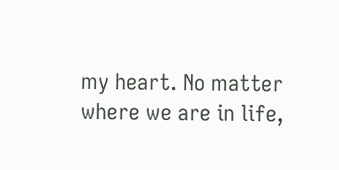my heart. No matter where we are in life,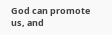God can promote us, and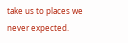take us to places we never expected.